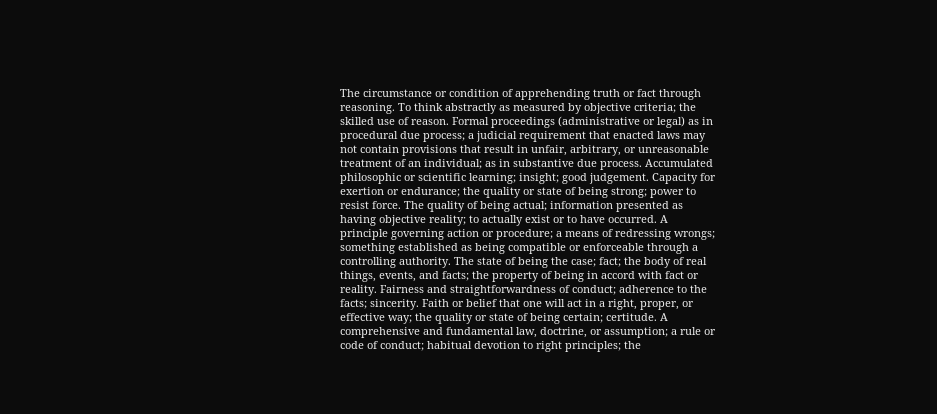The circumstance or condition of apprehending truth or fact through reasoning. To think abstractly as measured by objective criteria; the skilled use of reason. Formal proceedings (administrative or legal) as in procedural due process; a judicial requirement that enacted laws may not contain provisions that result in unfair, arbitrary, or unreasonable treatment of an individual; as in substantive due process. Accumulated philosophic or scientific learning; insight; good judgement. Capacity for exertion or endurance; the quality or state of being strong; power to resist force. The quality of being actual; information presented as having objective reality; to actually exist or to have occurred. A principle governing action or procedure; a means of redressing wrongs; something established as being compatible or enforceable through a controlling authority. The state of being the case; fact; the body of real things, events, and facts; the property of being in accord with fact or reality. Fairness and straightforwardness of conduct; adherence to the facts; sincerity. Faith or belief that one will act in a right, proper, or effective way; the quality or state of being certain; certitude. A comprehensive and fundamental law, doctrine, or assumption; a rule or code of conduct; habitual devotion to right principles; the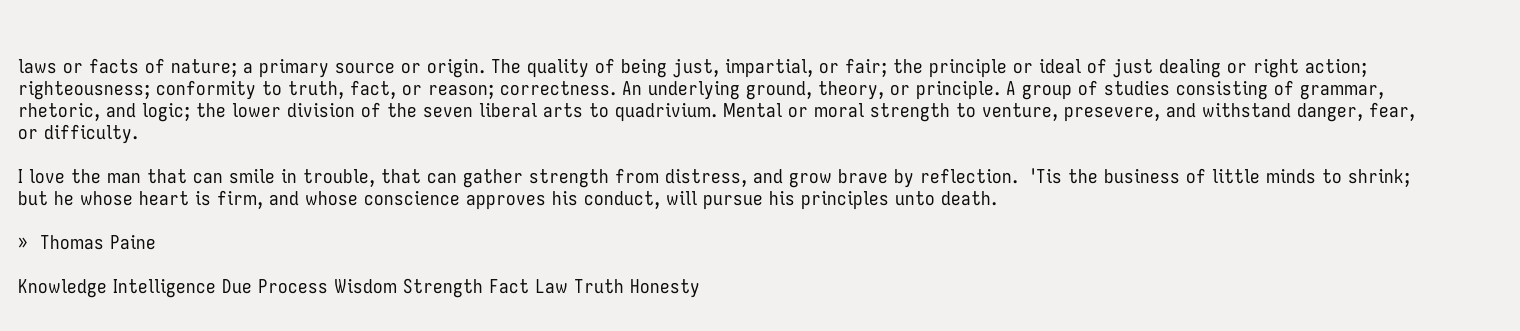laws or facts of nature; a primary source or origin. The quality of being just, impartial, or fair; the principle or ideal of just dealing or right action; righteousness; conformity to truth, fact, or reason; correctness. An underlying ground, theory, or principle. A group of studies consisting of grammar, rhetoric, and logic; the lower division of the seven liberal arts to quadrivium. Mental or moral strength to venture, presevere, and withstand danger, fear, or difficulty.

I love the man that can smile in trouble, that can gather strength from distress, and grow brave by reflection.  'Tis the business of little minds to shrink; but he whose heart is firm, and whose conscience approves his conduct, will pursue his principles unto death.

»  Thomas Paine

Knowledge Intelligence Due Process Wisdom Strength Fact Law Truth Honesty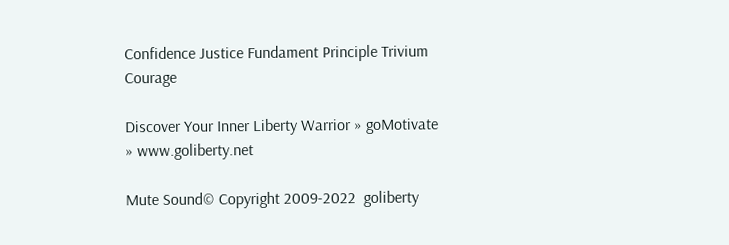Confidence Justice Fundament Principle Trivium Courage

Discover Your Inner Liberty Warrior » goMotivate » www.goliberty.net

Mute Sound© Copyright 2009-2022  goliberty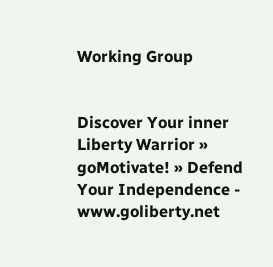Working Group


Discover Your inner Liberty Warrior » goMotivate! » Defend Your Independence - www.goliberty.net